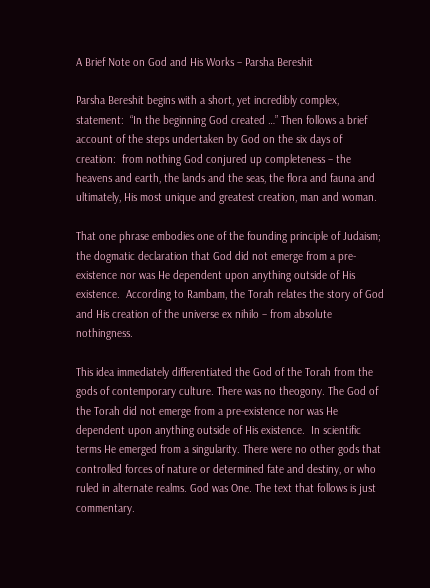A Brief Note on God and His Works – Parsha Bereshit

Parsha Bereshit begins with a short, yet incredibly complex, statement:  “In the beginning God created …” Then follows a brief account of the steps undertaken by God on the six days of creation:  from nothing God conjured up completeness – the heavens and earth, the lands and the seas, the flora and fauna and ultimately, His most unique and greatest creation, man and woman.

That one phrase embodies one of the founding principle of Judaism; the dogmatic declaration that God did not emerge from a pre-existence nor was He dependent upon anything outside of His existence.  According to Rambam, the Torah relates the story of God and His creation of the universe ex nihilo – from absolute nothingness.

This idea immediately differentiated the God of the Torah from the gods of contemporary culture. There was no theogony. The God of the Torah did not emerge from a pre-existence nor was He dependent upon anything outside of His existence.  In scientific terms He emerged from a singularity. There were no other gods that controlled forces of nature or determined fate and destiny, or who ruled in alternate realms. God was One. The text that follows is just commentary.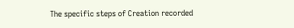The specific steps of Creation recorded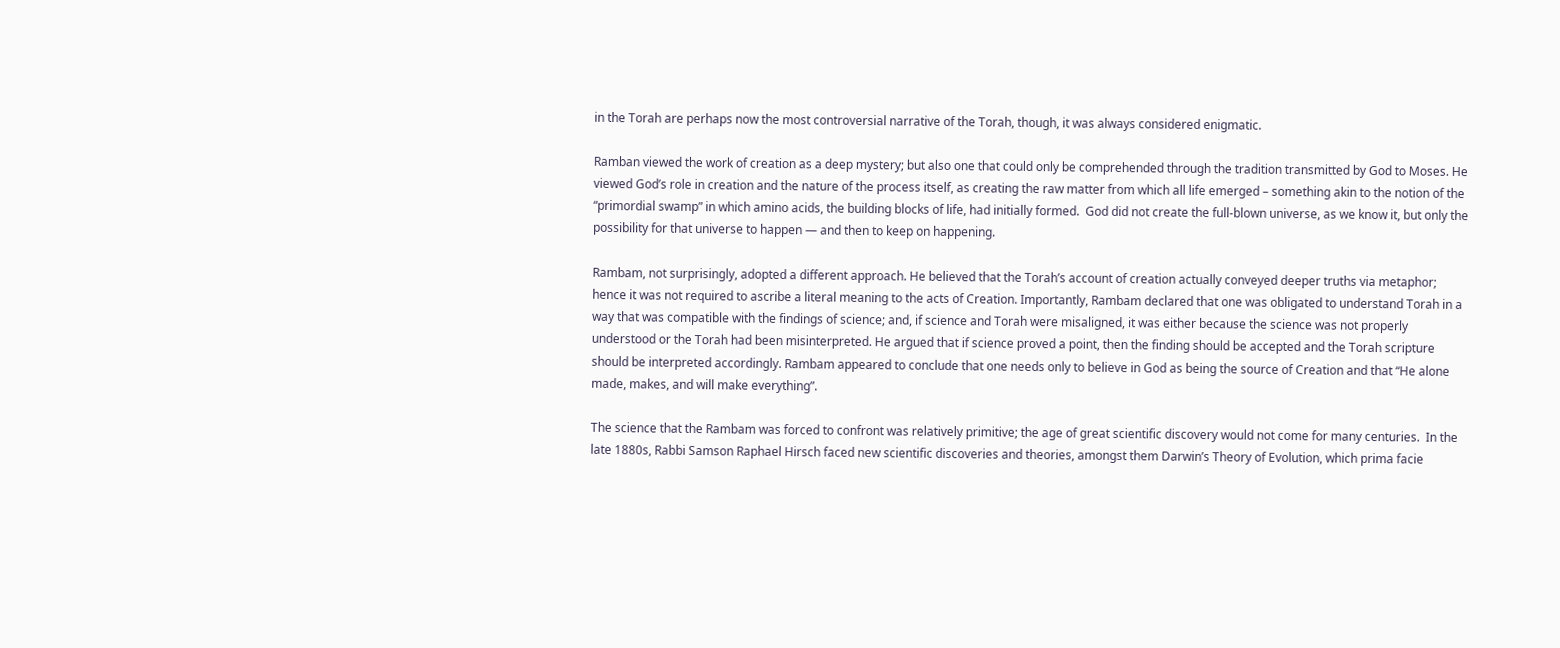in the Torah are perhaps now the most controversial narrative of the Torah, though, it was always considered enigmatic.

Ramban viewed the work of creation as a deep mystery; but also one that could only be comprehended through the tradition transmitted by God to Moses. He viewed God’s role in creation and the nature of the process itself, as creating the raw matter from which all life emerged – something akin to the notion of the “primordial swamp” in which amino acids, the building blocks of life, had initially formed.  God did not create the full-blown universe, as we know it, but only the possibility for that universe to happen — and then to keep on happening.

Rambam, not surprisingly, adopted a different approach. He believed that the Torah’s account of creation actually conveyed deeper truths via metaphor; hence it was not required to ascribe a literal meaning to the acts of Creation. Importantly, Rambam declared that one was obligated to understand Torah in a way that was compatible with the findings of science; and, if science and Torah were misaligned, it was either because the science was not properly understood or the Torah had been misinterpreted. He argued that if science proved a point, then the finding should be accepted and the Torah scripture should be interpreted accordingly. Rambam appeared to conclude that one needs only to believe in God as being the source of Creation and that “He alone made, makes, and will make everything”.

The science that the Rambam was forced to confront was relatively primitive; the age of great scientific discovery would not come for many centuries.  In the late 1880s, Rabbi Samson Raphael Hirsch faced new scientific discoveries and theories, amongst them Darwin’s Theory of Evolution, which prima facie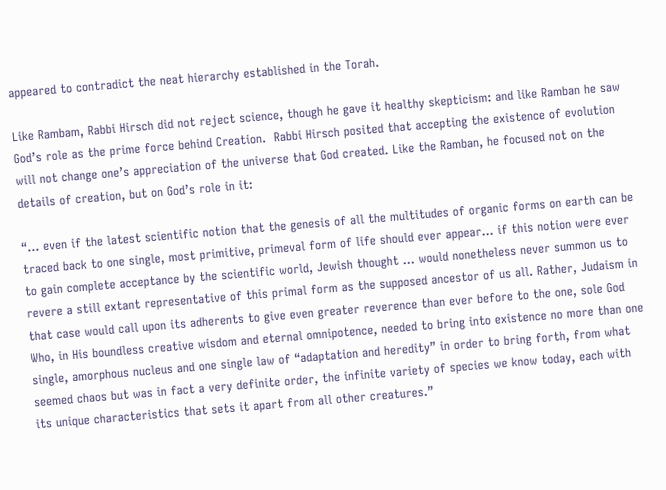appeared to contradict the neat hierarchy established in the Torah.

Like Rambam, Rabbi Hirsch did not reject science, though he gave it healthy skepticism: and like Ramban he saw God’s role as the prime force behind Creation.  Rabbi Hirsch posited that accepting the existence of evolution will not change one’s appreciation of the universe that God created. Like the Ramban, he focused not on the details of creation, but on God’s role in it:

“… even if the latest scientific notion that the genesis of all the multitudes of organic forms on earth can be traced back to one single, most primitive, primeval form of life should ever appear… if this notion were ever to gain complete acceptance by the scientific world, Jewish thought … would nonetheless never summon us to revere a still extant representative of this primal form as the supposed ancestor of us all. Rather, Judaism in that case would call upon its adherents to give even greater reverence than ever before to the one, sole God Who, in His boundless creative wisdom and eternal omnipotence, needed to bring into existence no more than one single, amorphous nucleus and one single law of “adaptation and heredity” in order to bring forth, from what seemed chaos but was in fact a very definite order, the infinite variety of species we know today, each with its unique characteristics that sets it apart from all other creatures.”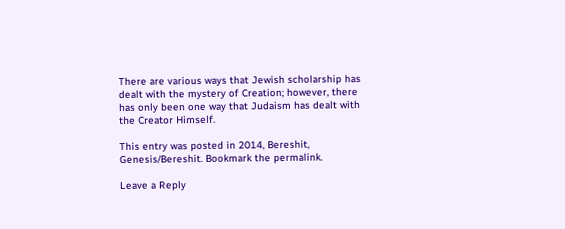There are various ways that Jewish scholarship has dealt with the mystery of Creation; however, there has only been one way that Judaism has dealt with the Creator Himself.

This entry was posted in 2014, Bereshit, Genesis/Bereshit. Bookmark the permalink.

Leave a Reply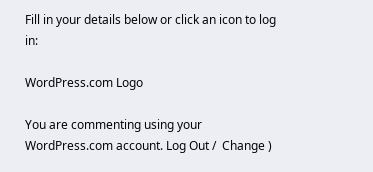Fill in your details below or click an icon to log in:

WordPress.com Logo

You are commenting using your WordPress.com account. Log Out /  Change )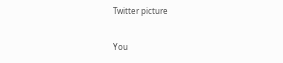Twitter picture

You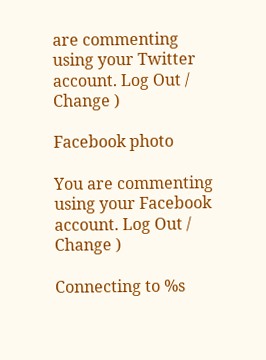are commenting using your Twitter account. Log Out /  Change )

Facebook photo

You are commenting using your Facebook account. Log Out /  Change )

Connecting to %s